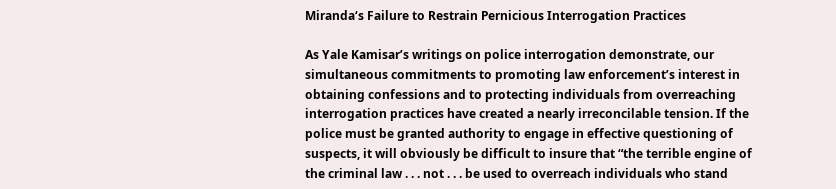Miranda‘s Failure to Restrain Pernicious Interrogation Practices

As Yale Kamisar’s writings on police interrogation demonstrate, our simultaneous commitments to promoting law enforcement’s interest in obtaining confessions and to protecting individuals from overreaching interrogation practices have created a nearly irreconcilable tension. If the police must be granted authority to engage in effective questioning of suspects, it will obviously be difficult to insure that “the terrible engine of the criminal law . . . not . . . be used to overreach individuals who stand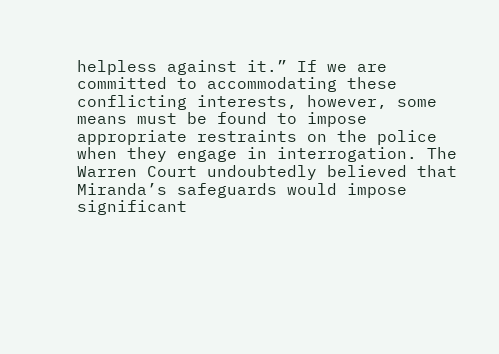helpless against it.” If we are committed to accommodating these conflicting interests, however, some means must be found to impose appropriate restraints on the police when they engage in interrogation. The Warren Court undoubtedly believed that Miranda’s safeguards would impose significant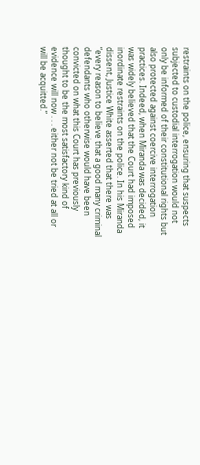restraints on the police, ensuring that suspects subjected to custodial interrogation would not only be informed of their constitutional rights but also protected against coercive interrogation practices. Indeed, when Miranda was decided, it was widely believed that the Court had imposed inordinate restraints on the police. In his Miranda dissent, Justice White asserted that there was “every reason to believe that a good many criminal defendants who otherwise would have been convicted on what this Court has previously thought to be the most satisfactory kind of evidence will now . . . either not be tried at all or will be acquitted.”